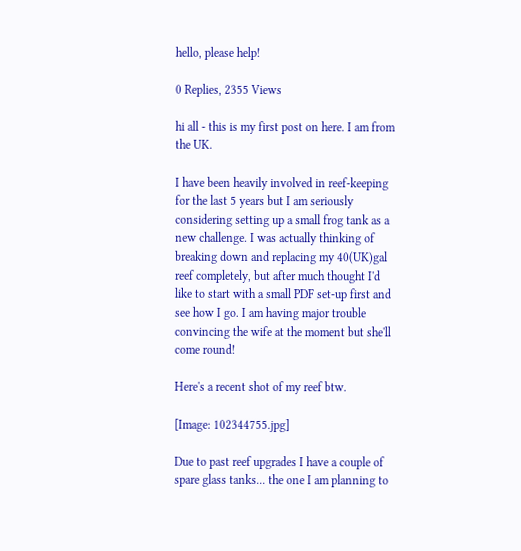hello, please help!

0 Replies, 2355 Views

hi all - this is my first post on here. I am from the UK.

I have been heavily involved in reef-keeping for the last 5 years but I am seriously considering setting up a small frog tank as a new challenge. I was actually thinking of breaking down and replacing my 40(UK)gal reef completely, but after much thought I'd like to start with a small PDF set-up first and see how I go. I am having major trouble convincing the wife at the moment but she'll come round!

Here's a recent shot of my reef btw.

[Image: 102344755.jpg]

Due to past reef upgrades I have a couple of spare glass tanks... the one I am planning to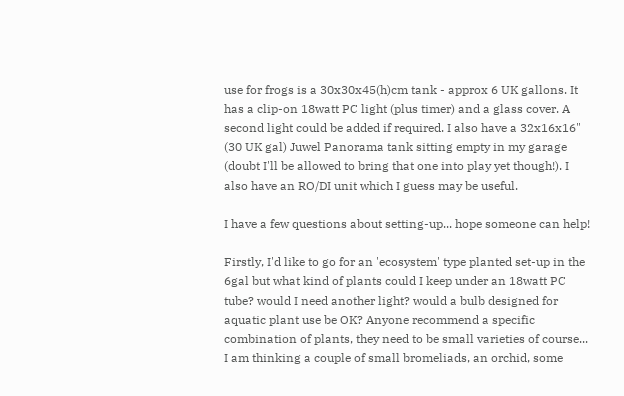use for frogs is a 30x30x45(h)cm tank - approx 6 UK gallons. It has a clip-on 18watt PC light (plus timer) and a glass cover. A second light could be added if required. I also have a 32x16x16" (30 UK gal) Juwel Panorama tank sitting empty in my garage (doubt I'll be allowed to bring that one into play yet though!). I also have an RO/DI unit which I guess may be useful.

I have a few questions about setting-up... hope someone can help!

Firstly, I'd like to go for an 'ecosystem' type planted set-up in the 6gal but what kind of plants could I keep under an 18watt PC tube? would I need another light? would a bulb designed for aquatic plant use be OK? Anyone recommend a specific combination of plants, they need to be small varieties of course... I am thinking a couple of small bromeliads, an orchid, some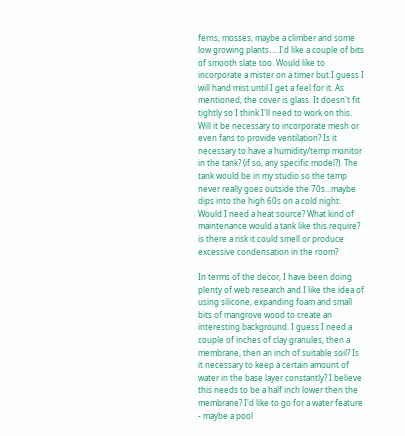ferns, mosses, maybe a climber and some low growing plants.... I'd like a couple of bits of smooth slate too. Would like to incorporate a mister on a timer but I guess I will hand mist until I get a feel for it. As mentioned, the cover is glass. It doesn't fit tightly so I think I'll need to work on this. Will it be necessary to incorporate mesh or even fans to provide ventilation? Is it necessary to have a humidity/temp monitor in the tank? (if so, any specific model?). The tank would be in my studio so the temp never really goes outside the 70s...maybe dips into the high 60s on a cold night. Would I need a heat source? What kind of maintenance would a tank like this require? is there a risk it could smell or produce excessive condensation in the room?

In terms of the decor, I have been doing plenty of web research and I like the idea of using silicone, expanding foam and small bits of mangrove wood to create an interesting background. I guess I need a couple of inches of clay granules, then a membrane, then an inch of suitable soil? Is it necessary to keep a certain amount of water in the base layer constantly? I believe this needs to be a half inch lower then the membrane? I'd like to go for a water feature - maybe a pool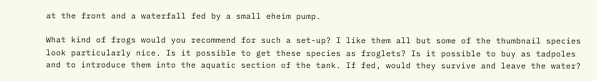at the front and a waterfall fed by a small eheim pump.

What kind of frogs would you recommend for such a set-up? I like them all but some of the thumbnail species look particularly nice. Is it possible to get these species as froglets? Is it possible to buy as tadpoles and to introduce them into the aquatic section of the tank. If fed, would they survive and leave the water?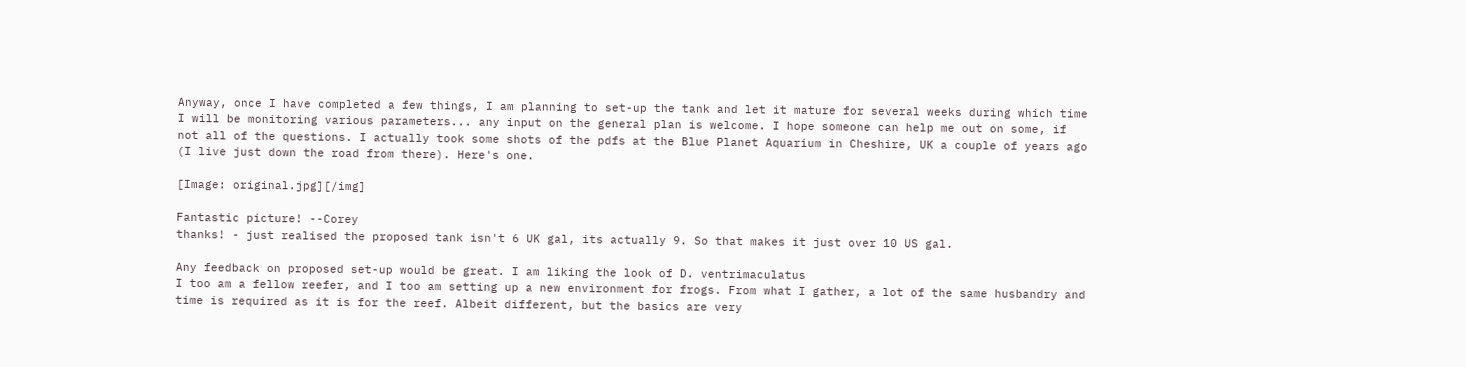Anyway, once I have completed a few things, I am planning to set-up the tank and let it mature for several weeks during which time I will be monitoring various parameters... any input on the general plan is welcome. I hope someone can help me out on some, if not all of the questions. I actually took some shots of the pdfs at the Blue Planet Aquarium in Cheshire, UK a couple of years ago (I live just down the road from there). Here's one.

[Image: original.jpg][/img]

Fantastic picture! --Corey
thanks! - just realised the proposed tank isn't 6 UK gal, its actually 9. So that makes it just over 10 US gal.

Any feedback on proposed set-up would be great. I am liking the look of D. ventrimaculatus
I too am a fellow reefer, and I too am setting up a new environment for frogs. From what I gather, a lot of the same husbandry and time is required as it is for the reef. Albeit different, but the basics are very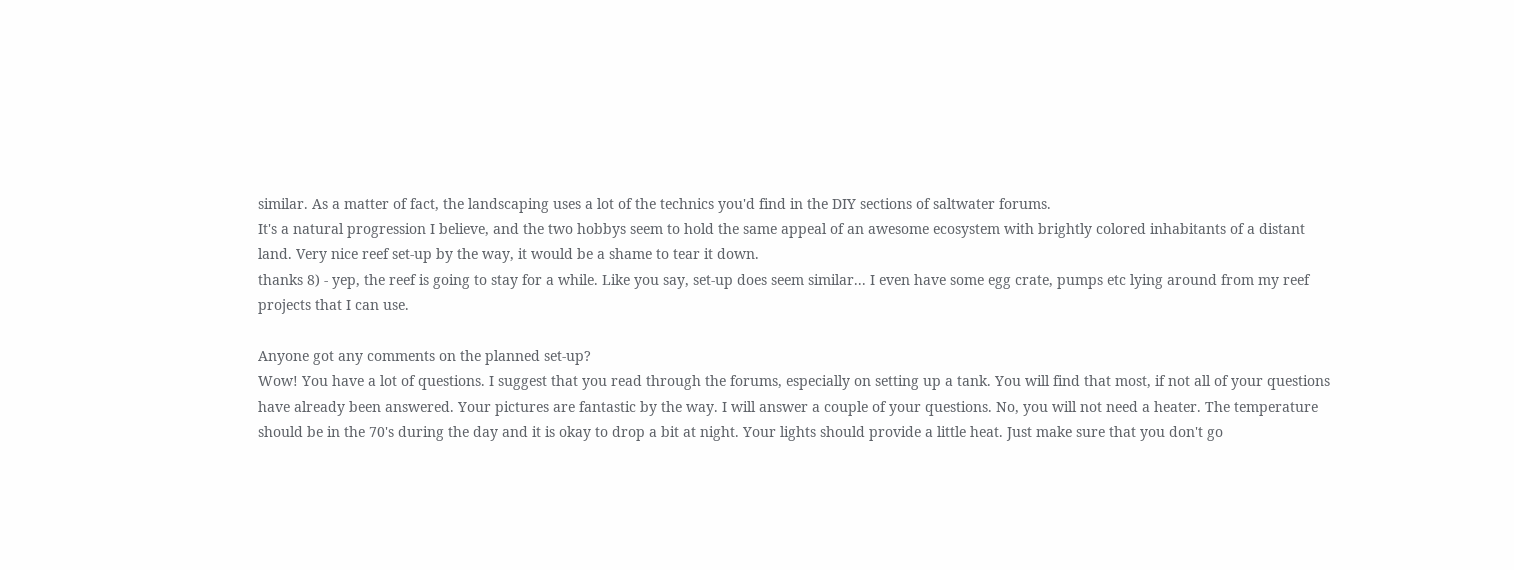similar. As a matter of fact, the landscaping uses a lot of the technics you'd find in the DIY sections of saltwater forums.
It's a natural progression I believe, and the two hobbys seem to hold the same appeal of an awesome ecosystem with brightly colored inhabitants of a distant land. Very nice reef set-up by the way, it would be a shame to tear it down.
thanks 8) - yep, the reef is going to stay for a while. Like you say, set-up does seem similar... I even have some egg crate, pumps etc lying around from my reef projects that I can use.

Anyone got any comments on the planned set-up?
Wow! You have a lot of questions. I suggest that you read through the forums, especially on setting up a tank. You will find that most, if not all of your questions have already been answered. Your pictures are fantastic by the way. I will answer a couple of your questions. No, you will not need a heater. The temperature should be in the 70's during the day and it is okay to drop a bit at night. Your lights should provide a little heat. Just make sure that you don't go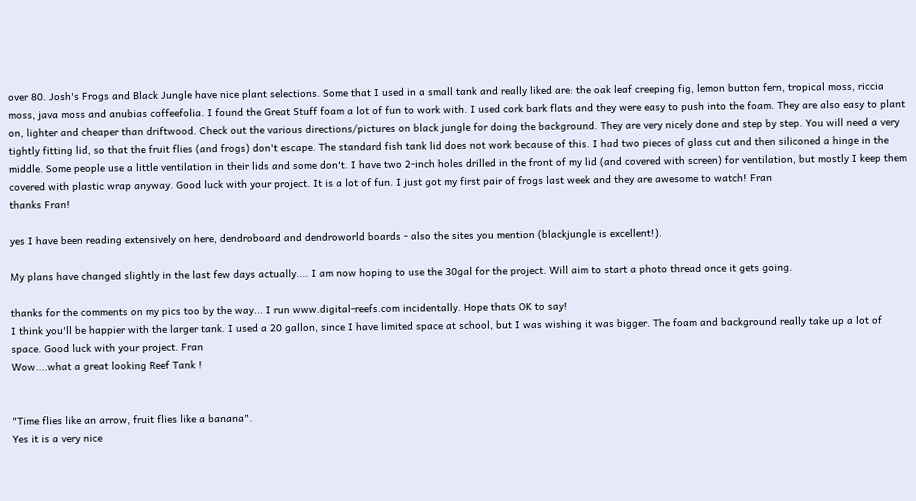over 80. Josh's Frogs and Black Jungle have nice plant selections. Some that I used in a small tank and really liked are: the oak leaf creeping fig, lemon button fern, tropical moss, riccia moss, java moss and anubias coffeefolia. I found the Great Stuff foam a lot of fun to work with. I used cork bark flats and they were easy to push into the foam. They are also easy to plant on, lighter and cheaper than driftwood. Check out the various directions/pictures on black jungle for doing the background. They are very nicely done and step by step. You will need a very tightly fitting lid, so that the fruit flies (and frogs) don't escape. The standard fish tank lid does not work because of this. I had two pieces of glass cut and then siliconed a hinge in the middle. Some people use a little ventilation in their lids and some don't. I have two 2-inch holes drilled in the front of my lid (and covered with screen) for ventilation, but mostly I keep them covered with plastic wrap anyway. Good luck with your project. It is a lot of fun. I just got my first pair of frogs last week and they are awesome to watch! Fran
thanks Fran!

yes I have been reading extensively on here, dendroboard and dendroworld boards - also the sites you mention (blackjungle is excellent!).

My plans have changed slightly in the last few days actually.... I am now hoping to use the 30gal for the project. Will aim to start a photo thread once it gets going.

thanks for the comments on my pics too by the way... I run www.digital-reefs.com incidentally. Hope thats OK to say!
I think you'll be happier with the larger tank. I used a 20 gallon, since I have limited space at school, but I was wishing it was bigger. The foam and background really take up a lot of space. Good luck with your project. Fran
Wow....what a great looking Reef Tank !


"Time flies like an arrow, fruit flies like a banana".
Yes it is a very nice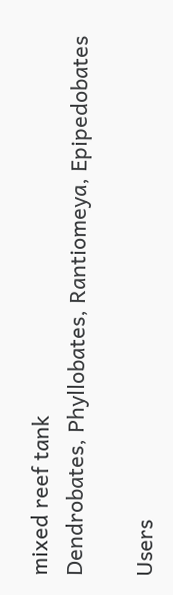mixed reef tank
Dendrobates, Phyllobates, Rantiomeya, Epipedobates

Users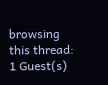browsing this thread: 1 Guest(s)